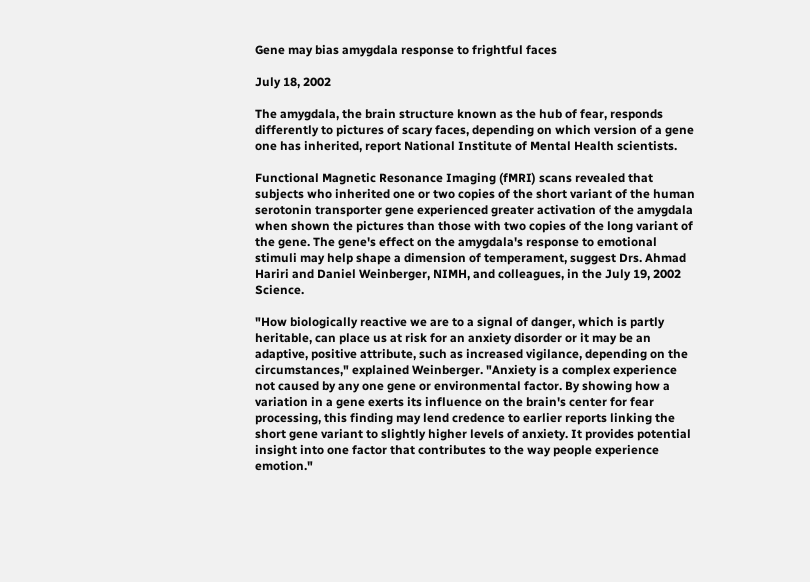Gene may bias amygdala response to frightful faces

July 18, 2002

The amygdala, the brain structure known as the hub of fear, responds differently to pictures of scary faces, depending on which version of a gene one has inherited, report National Institute of Mental Health scientists.

Functional Magnetic Resonance Imaging (fMRI) scans revealed that subjects who inherited one or two copies of the short variant of the human serotonin transporter gene experienced greater activation of the amygdala when shown the pictures than those with two copies of the long variant of the gene. The gene's effect on the amygdala's response to emotional stimuli may help shape a dimension of temperament, suggest Drs. Ahmad Hariri and Daniel Weinberger, NIMH, and colleagues, in the July 19, 2002 Science.

"How biologically reactive we are to a signal of danger, which is partly heritable, can place us at risk for an anxiety disorder or it may be an adaptive, positive attribute, such as increased vigilance, depending on the circumstances," explained Weinberger. "Anxiety is a complex experience not caused by any one gene or environmental factor. By showing how a variation in a gene exerts its influence on the brain's center for fear processing, this finding may lend credence to earlier reports linking the short gene variant to slightly higher levels of anxiety. It provides potential insight into one factor that contributes to the way people experience emotion."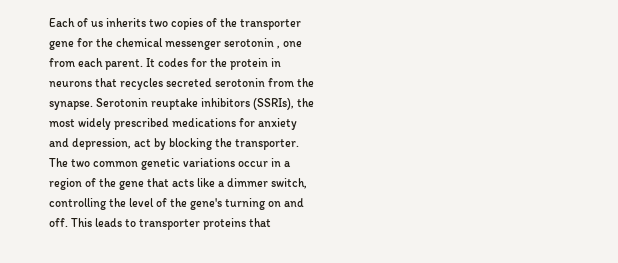Each of us inherits two copies of the transporter gene for the chemical messenger serotonin , one from each parent. It codes for the protein in neurons that recycles secreted serotonin from the synapse. Serotonin reuptake inhibitors (SSRIs), the most widely prescribed medications for anxiety and depression, act by blocking the transporter. The two common genetic variations occur in a region of the gene that acts like a dimmer switch, controlling the level of the gene's turning on and off. This leads to transporter proteins that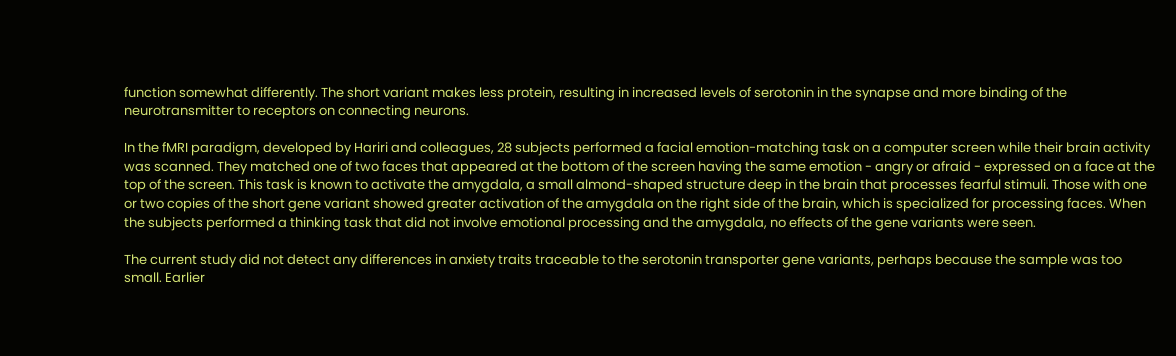function somewhat differently. The short variant makes less protein, resulting in increased levels of serotonin in the synapse and more binding of the neurotransmitter to receptors on connecting neurons.

In the fMRI paradigm, developed by Hariri and colleagues, 28 subjects performed a facial emotion-matching task on a computer screen while their brain activity was scanned. They matched one of two faces that appeared at the bottom of the screen having the same emotion - angry or afraid - expressed on a face at the top of the screen. This task is known to activate the amygdala, a small almond-shaped structure deep in the brain that processes fearful stimuli. Those with one or two copies of the short gene variant showed greater activation of the amygdala on the right side of the brain, which is specialized for processing faces. When the subjects performed a thinking task that did not involve emotional processing and the amygdala, no effects of the gene variants were seen.

The current study did not detect any differences in anxiety traits traceable to the serotonin transporter gene variants, perhaps because the sample was too small. Earlier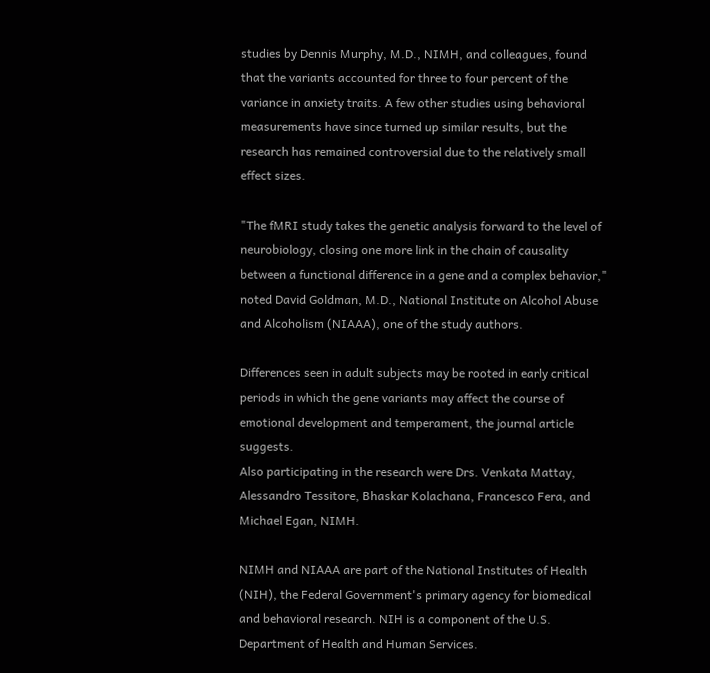studies by Dennis Murphy, M.D., NIMH, and colleagues, found that the variants accounted for three to four percent of the variance in anxiety traits. A few other studies using behavioral measurements have since turned up similar results, but the research has remained controversial due to the relatively small effect sizes.

"The fMRI study takes the genetic analysis forward to the level of neurobiology, closing one more link in the chain of causality between a functional difference in a gene and a complex behavior," noted David Goldman, M.D., National Institute on Alcohol Abuse and Alcoholism (NIAAA), one of the study authors.

Differences seen in adult subjects may be rooted in early critical periods in which the gene variants may affect the course of emotional development and temperament, the journal article suggests.
Also participating in the research were Drs. Venkata Mattay, Alessandro Tessitore, Bhaskar Kolachana, Francesco Fera, and Michael Egan, NIMH.

NIMH and NIAAA are part of the National Institutes of Health (NIH), the Federal Government's primary agency for biomedical and behavioral research. NIH is a component of the U.S. Department of Health and Human Services.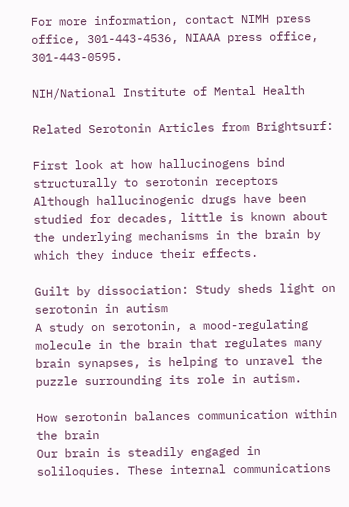For more information, contact NIMH press office, 301-443-4536, NIAAA press office, 301-443-0595.

NIH/National Institute of Mental Health

Related Serotonin Articles from Brightsurf:

First look at how hallucinogens bind structurally to serotonin receptors
Although hallucinogenic drugs have been studied for decades, little is known about the underlying mechanisms in the brain by which they induce their effects.

Guilt by dissociation: Study sheds light on serotonin in autism
A study on serotonin, a mood-regulating molecule in the brain that regulates many brain synapses, is helping to unravel the puzzle surrounding its role in autism.

How serotonin balances communication within the brain
Our brain is steadily engaged in soliloquies. These internal communications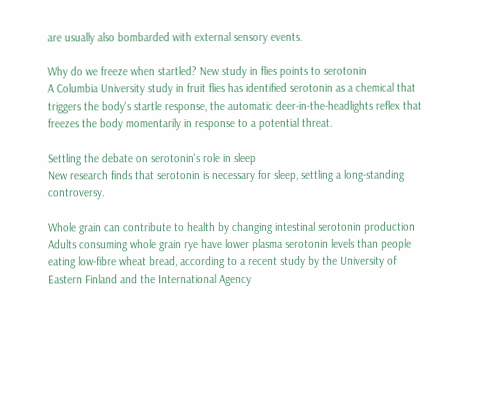are usually also bombarded with external sensory events.

Why do we freeze when startled? New study in flies points to serotonin
A Columbia University study in fruit flies has identified serotonin as a chemical that triggers the body's startle response, the automatic deer-in-the-headlights reflex that freezes the body momentarily in response to a potential threat.

Settling the debate on serotonin's role in sleep
New research finds that serotonin is necessary for sleep, settling a long-standing controversy.

Whole grain can contribute to health by changing intestinal serotonin production
Adults consuming whole grain rye have lower plasma serotonin levels than people eating low-fibre wheat bread, according to a recent study by the University of Eastern Finland and the International Agency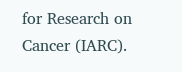for Research on Cancer (IARC).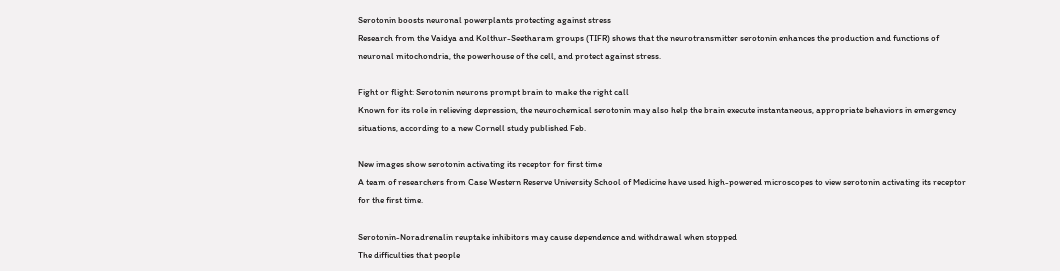Serotonin boosts neuronal powerplants protecting against stress
Research from the Vaidya and Kolthur-Seetharam groups (TIFR) shows that the neurotransmitter serotonin enhances the production and functions of neuronal mitochondria, the powerhouse of the cell, and protect against stress.

Fight or flight: Serotonin neurons prompt brain to make the right call
Known for its role in relieving depression, the neurochemical serotonin may also help the brain execute instantaneous, appropriate behaviors in emergency situations, according to a new Cornell study published Feb.

New images show serotonin activating its receptor for first time
A team of researchers from Case Western Reserve University School of Medicine have used high-powered microscopes to view serotonin activating its receptor for the first time.

Serotonin-Noradrenalin reuptake inhibitors may cause dependence and withdrawal when stopped
The difficulties that people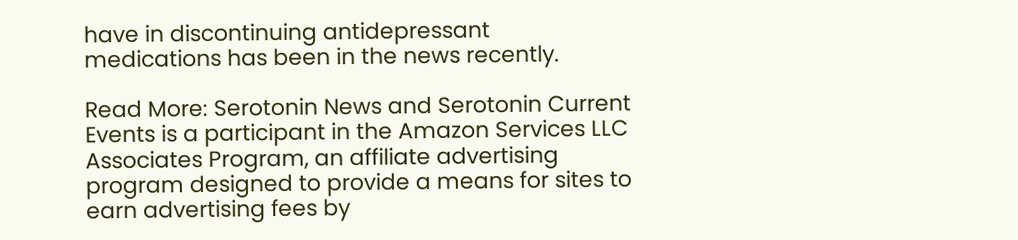have in discontinuing antidepressant medications has been in the news recently.

Read More: Serotonin News and Serotonin Current Events is a participant in the Amazon Services LLC Associates Program, an affiliate advertising program designed to provide a means for sites to earn advertising fees by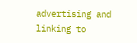advertising and linking to